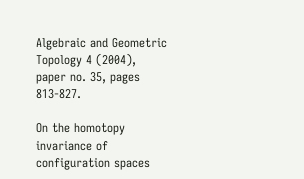Algebraic and Geometric Topology 4 (2004), paper no. 35, pages 813-827.

On the homotopy invariance of configuration spaces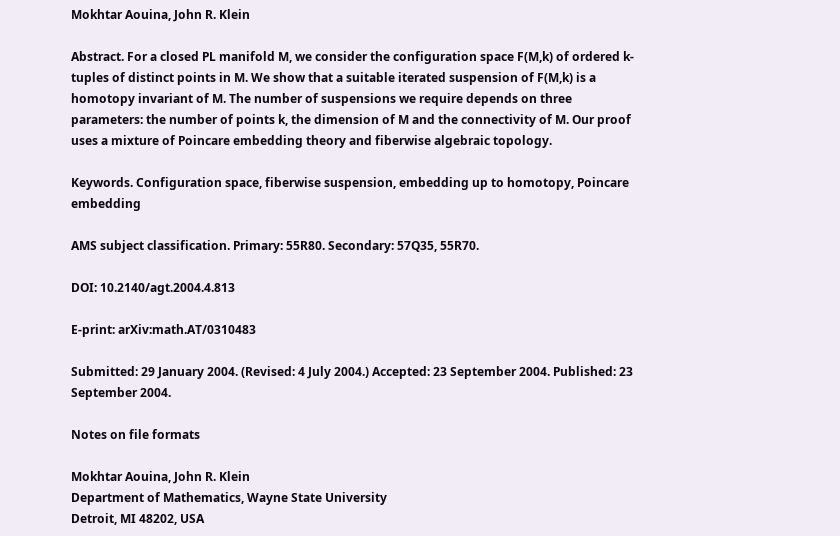Mokhtar Aouina, John R. Klein

Abstract. For a closed PL manifold M, we consider the configuration space F(M,k) of ordered k-tuples of distinct points in M. We show that a suitable iterated suspension of F(M,k) is a homotopy invariant of M. The number of suspensions we require depends on three parameters: the number of points k, the dimension of M and the connectivity of M. Our proof uses a mixture of Poincare embedding theory and fiberwise algebraic topology.

Keywords. Configuration space, fiberwise suspension, embedding up to homotopy, Poincare embedding

AMS subject classification. Primary: 55R80. Secondary: 57Q35, 55R70.

DOI: 10.2140/agt.2004.4.813

E-print: arXiv:math.AT/0310483

Submitted: 29 January 2004. (Revised: 4 July 2004.) Accepted: 23 September 2004. Published: 23 September 2004.

Notes on file formats

Mokhtar Aouina, John R. Klein
Department of Mathematics, Wayne State University
Detroit, MI 48202, USA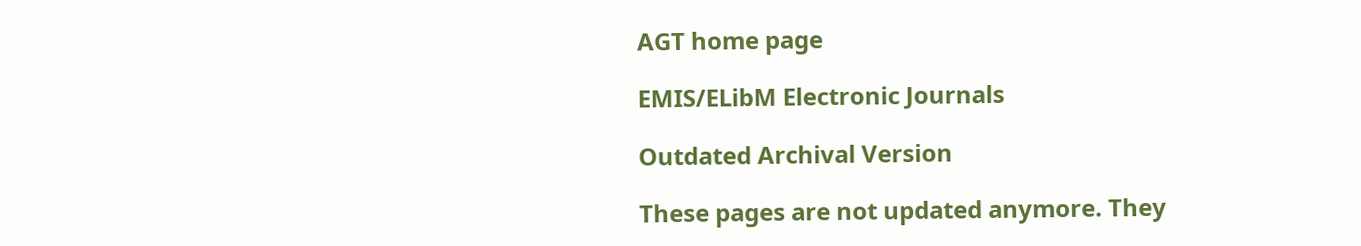AGT home page

EMIS/ELibM Electronic Journals

Outdated Archival Version

These pages are not updated anymore. They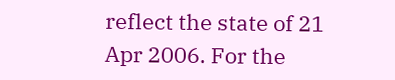reflect the state of 21 Apr 2006. For the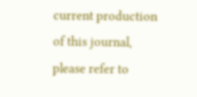current production of this journal, please refer to